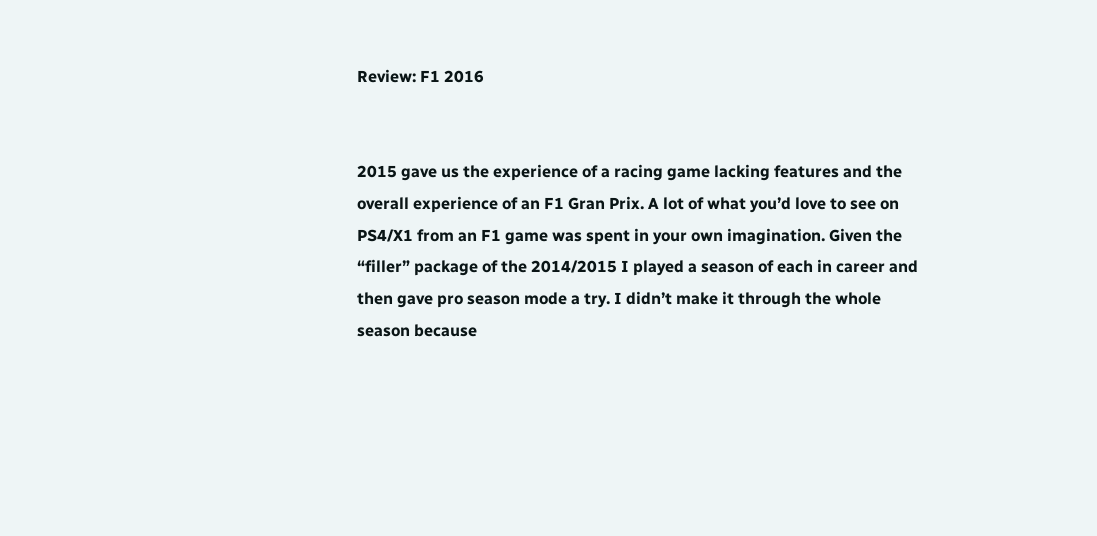Review: F1 2016


2015 gave us the experience of a racing game lacking features and the overall experience of an F1 Gran Prix. A lot of what you’d love to see on PS4/X1 from an F1 game was spent in your own imagination. Given the “filler” package of the 2014/2015 I played a season of each in career and then gave pro season mode a try. I didn’t make it through the whole season because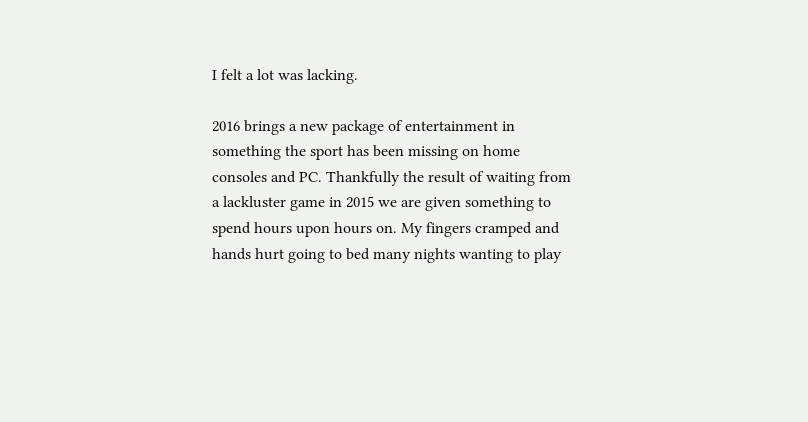I felt a lot was lacking.

2016 brings a new package of entertainment in something the sport has been missing on home consoles and PC. Thankfully the result of waiting from a lackluster game in 2015 we are given something to spend hours upon hours on. My fingers cramped and hands hurt going to bed many nights wanting to play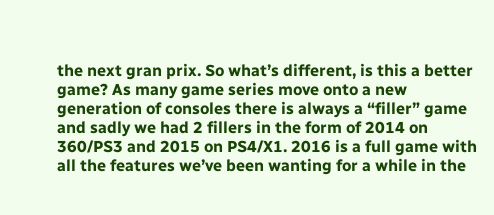the next gran prix. So what’s different, is this a better game? As many game series move onto a new generation of consoles there is always a “filler” game and sadly we had 2 fillers in the form of 2014 on 360/PS3 and 2015 on PS4/X1. 2016 is a full game with all the features we’ve been wanting for a while in the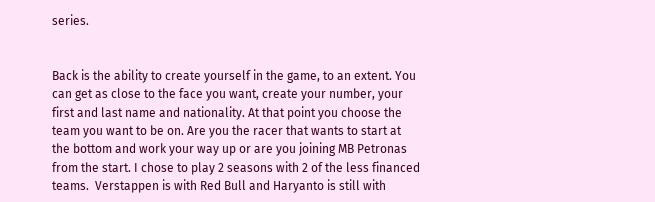series.


Back is the ability to create yourself in the game, to an extent. You can get as close to the face you want, create your number, your first and last name and nationality. At that point you choose the team you want to be on. Are you the racer that wants to start at the bottom and work your way up or are you joining MB Petronas from the start. I chose to play 2 seasons with 2 of the less financed teams.  Verstappen is with Red Bull and Haryanto is still with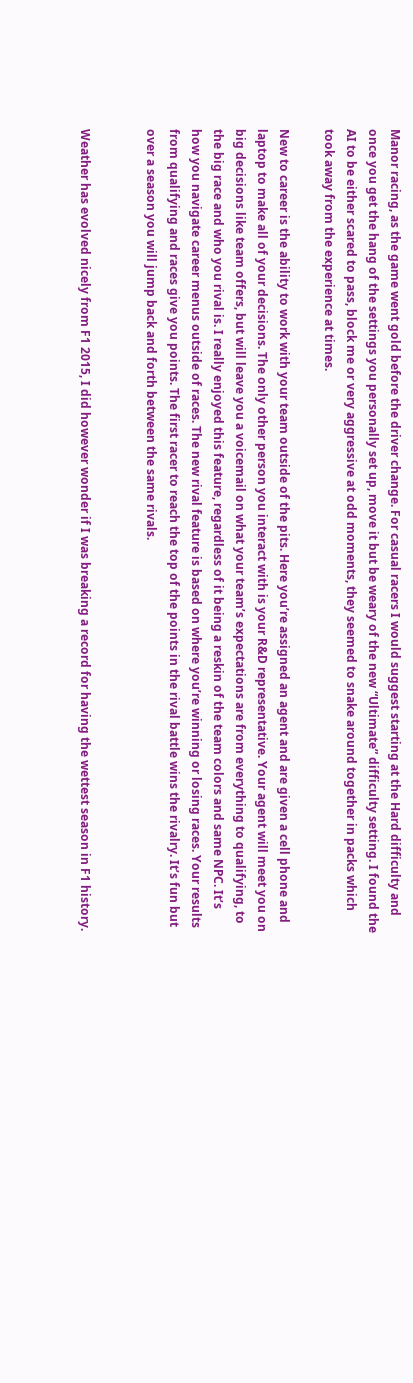Manor racing, as the game went gold before the driver change. For casual racers I would suggest starting at the Hard difficulty and once you get the hang of the settings you personally set up, move it but be weary of the new “Ultimate” difficulty setting. I found the AI to be either scared to pass, block me or very aggressive at odd moments, they seemed to snake around together in packs which took away from the experience at times.

New to career is the ability to work with your team outside of the pits. Here you’re assigned an agent and are given a cell phone and laptop to make all of your decisions. The only other person you interact with is your R&D representative. Your agent will meet you on big decisions like team offers, but will leave you a voicemail on what your team’s expectations are from everything to qualifying, to the big race and who you rival is. I really enjoyed this feature, regardless of it being a reskin of the team colors and same NPC. It’s how you navigate career menus outside of races. The new rival feature is based on where you’re winning or losing races. Your results from qualifying and races give you points. The first racer to reach the top of the points in the rival battle wins the rivalry. It’s fun but over a season you will jump back and forth between the same rivals.


Weather has evolved nicely from F1 2015, I did however wonder if I was breaking a record for having the wettest season in F1 history.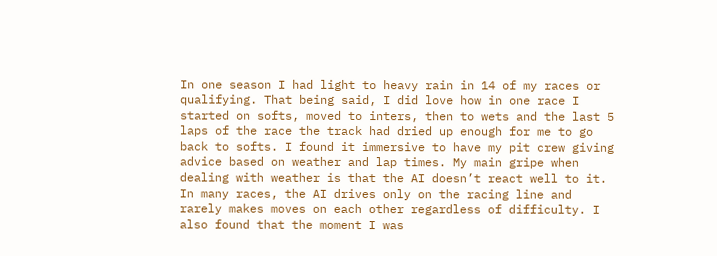In one season I had light to heavy rain in 14 of my races or qualifying. That being said, I did love how in one race I started on softs, moved to inters, then to wets and the last 5 laps of the race the track had dried up enough for me to go back to softs. I found it immersive to have my pit crew giving advice based on weather and lap times. My main gripe when dealing with weather is that the AI doesn’t react well to it. In many races, the AI drives only on the racing line and rarely makes moves on each other regardless of difficulty. I also found that the moment I was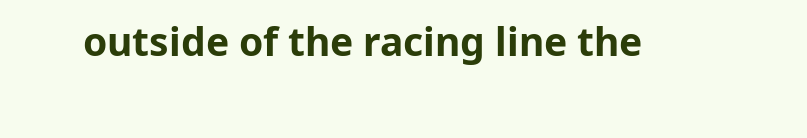outside of the racing line the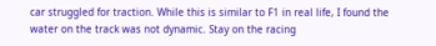car struggled for traction. While this is similar to F1 in real life, I found the water on the track was not dynamic. Stay on the racing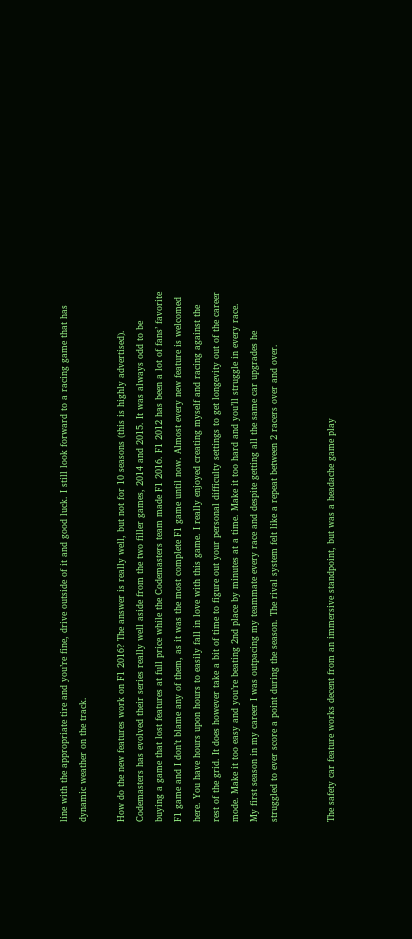line with the appropriate tire and you’re fine, drive outside of it and good luck. I still look forward to a racing game that has dynamic weather on the track.

How do the new features work on F1 2016? The answer is really well, but not for 10 seasons (this is highly advertised). Codemasters has evolved their series really well aside from the two filler games, 2014 and 2015. It was always odd to be buying a game that lost features at full price while the Codemasters team made F1 2016. F1 2012 has been a lot of fans’ favorite F1 game and I don’t blame any of them, as it was the most complete F1 game until now. Almost every new feature is welcomed here. You have hours upon hours to easily fall in love with this game. I really enjoyed creating myself and racing against the rest of the grid. It does however take a bit of time to figure out your personal difficulty settings to get longevity out of the career mode. Make it too easy and you’re beating 2nd place by minutes at a time. Make it too hard and you’ll struggle in every race. My first season in my career I was outpacing my teammate every race and despite getting all the same car upgrades he struggled to ever score a point during the season. The rival system felt like a repeat between 2 racers over and over.


The safety car feature works decent from an immersive standpoint, but was a headache game play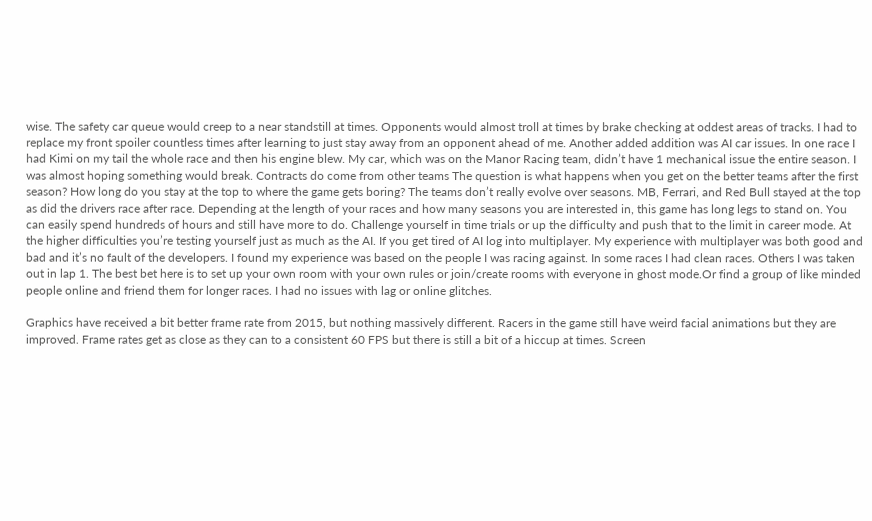wise. The safety car queue would creep to a near standstill at times. Opponents would almost troll at times by brake checking at oddest areas of tracks. I had to replace my front spoiler countless times after learning to just stay away from an opponent ahead of me. Another added addition was AI car issues. In one race I had Kimi on my tail the whole race and then his engine blew. My car, which was on the Manor Racing team, didn’t have 1 mechanical issue the entire season. I was almost hoping something would break. Contracts do come from other teams The question is what happens when you get on the better teams after the first season? How long do you stay at the top to where the game gets boring? The teams don’t really evolve over seasons. MB, Ferrari, and Red Bull stayed at the top as did the drivers race after race. Depending at the length of your races and how many seasons you are interested in, this game has long legs to stand on. You can easily spend hundreds of hours and still have more to do. Challenge yourself in time trials or up the difficulty and push that to the limit in career mode. At the higher difficulties you’re testing yourself just as much as the AI. If you get tired of AI log into multiplayer. My experience with multiplayer was both good and bad and it’s no fault of the developers. I found my experience was based on the people I was racing against. In some races I had clean races. Others I was taken out in lap 1. The best bet here is to set up your own room with your own rules or join/create rooms with everyone in ghost mode.Or find a group of like minded people online and friend them for longer races. I had no issues with lag or online glitches.

Graphics have received a bit better frame rate from 2015, but nothing massively different. Racers in the game still have weird facial animations but they are improved. Frame rates get as close as they can to a consistent 60 FPS but there is still a bit of a hiccup at times. Screen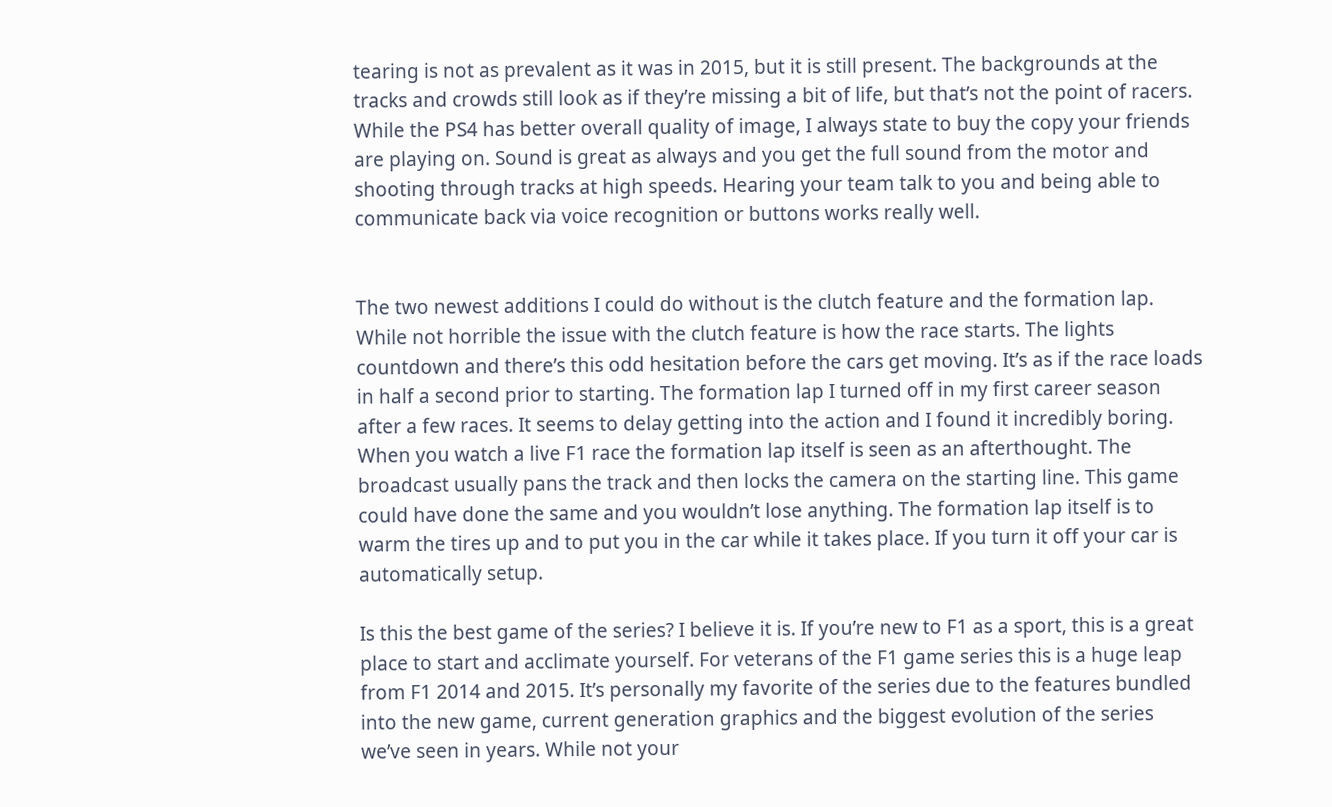tearing is not as prevalent as it was in 2015, but it is still present. The backgrounds at the tracks and crowds still look as if they’re missing a bit of life, but that’s not the point of racers. While the PS4 has better overall quality of image, I always state to buy the copy your friends are playing on. Sound is great as always and you get the full sound from the motor and shooting through tracks at high speeds. Hearing your team talk to you and being able to communicate back via voice recognition or buttons works really well.


The two newest additions I could do without is the clutch feature and the formation lap. While not horrible the issue with the clutch feature is how the race starts. The lights countdown and there’s this odd hesitation before the cars get moving. It’s as if the race loads in half a second prior to starting. The formation lap I turned off in my first career season after a few races. It seems to delay getting into the action and I found it incredibly boring. When you watch a live F1 race the formation lap itself is seen as an afterthought. The broadcast usually pans the track and then locks the camera on the starting line. This game could have done the same and you wouldn’t lose anything. The formation lap itself is to warm the tires up and to put you in the car while it takes place. If you turn it off your car is automatically setup.

Is this the best game of the series? I believe it is. If you’re new to F1 as a sport, this is a great place to start and acclimate yourself. For veterans of the F1 game series this is a huge leap from F1 2014 and 2015. It’s personally my favorite of the series due to the features bundled into the new game, current generation graphics and the biggest evolution of the series we’ve seen in years. While not your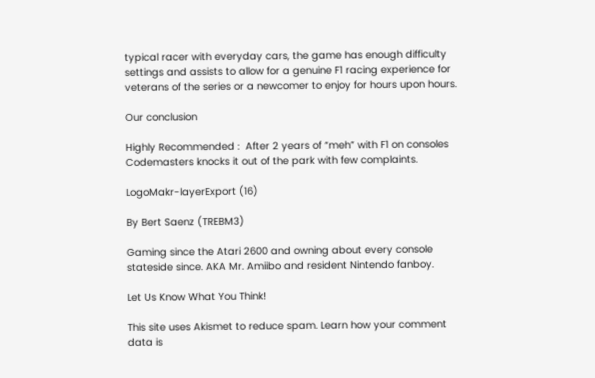typical racer with everyday cars, the game has enough difficulty settings and assists to allow for a genuine F1 racing experience for veterans of the series or a newcomer to enjoy for hours upon hours.

Our conclusion

Highly Recommended :  After 2 years of “meh” with F1 on consoles Codemasters knocks it out of the park with few complaints.

LogoMakr-layerExport (16)

By Bert Saenz (TREBM3)

Gaming since the Atari 2600 and owning about every console stateside since. AKA Mr. Amiibo and resident Nintendo fanboy.

Let Us Know What You Think!

This site uses Akismet to reduce spam. Learn how your comment data is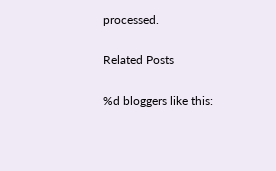processed.

Related Posts

%d bloggers like this: